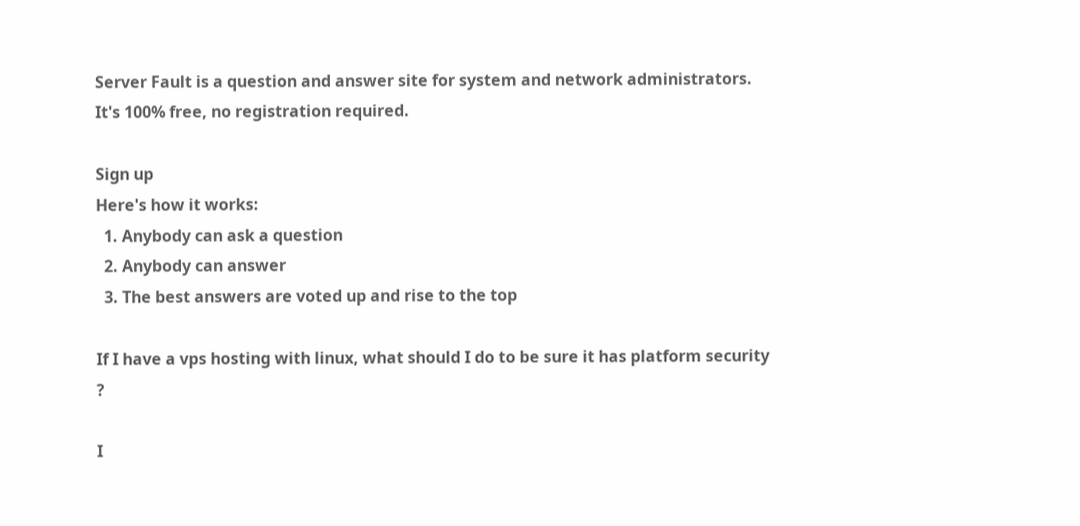Server Fault is a question and answer site for system and network administrators. It's 100% free, no registration required.

Sign up
Here's how it works:
  1. Anybody can ask a question
  2. Anybody can answer
  3. The best answers are voted up and rise to the top

If I have a vps hosting with linux, what should I do to be sure it has platform security ?

I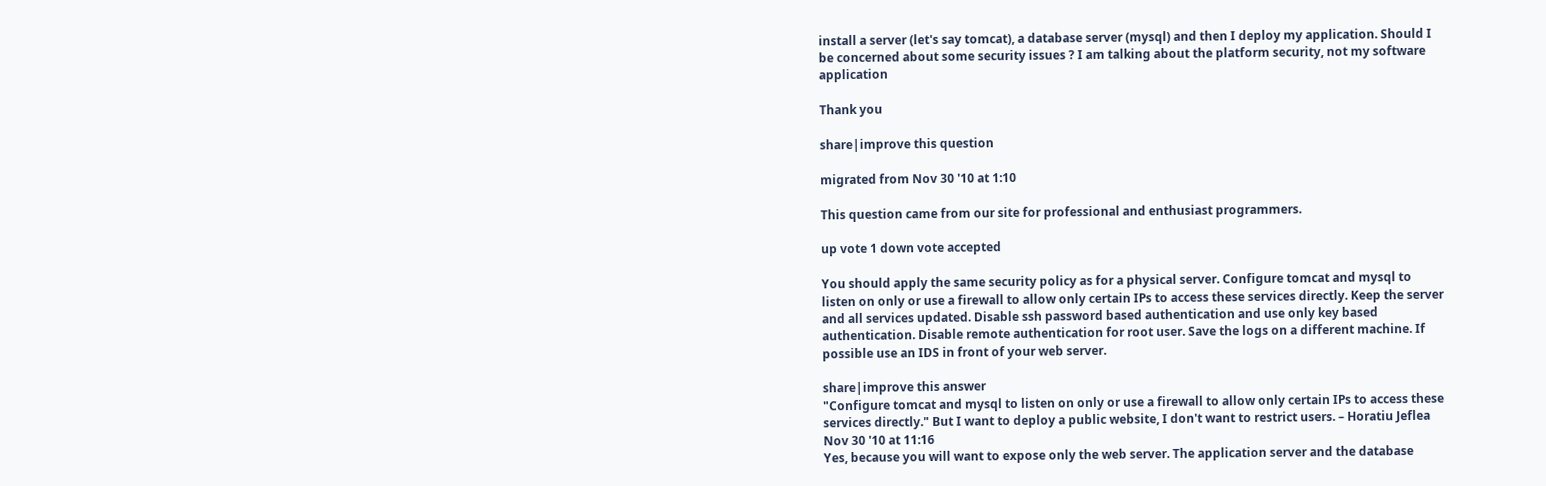install a server (let's say tomcat), a database server (mysql) and then I deploy my application. Should I be concerned about some security issues ? I am talking about the platform security, not my software application

Thank you

share|improve this question

migrated from Nov 30 '10 at 1:10

This question came from our site for professional and enthusiast programmers.

up vote 1 down vote accepted

You should apply the same security policy as for a physical server. Configure tomcat and mysql to listen on only or use a firewall to allow only certain IPs to access these services directly. Keep the server and all services updated. Disable ssh password based authentication and use only key based authentication. Disable remote authentication for root user. Save the logs on a different machine. If possible use an IDS in front of your web server.

share|improve this answer
"Configure tomcat and mysql to listen on only or use a firewall to allow only certain IPs to access these services directly." But I want to deploy a public website, I don't want to restrict users. – Horatiu Jeflea Nov 30 '10 at 11:16
Yes, because you will want to expose only the web server. The application server and the database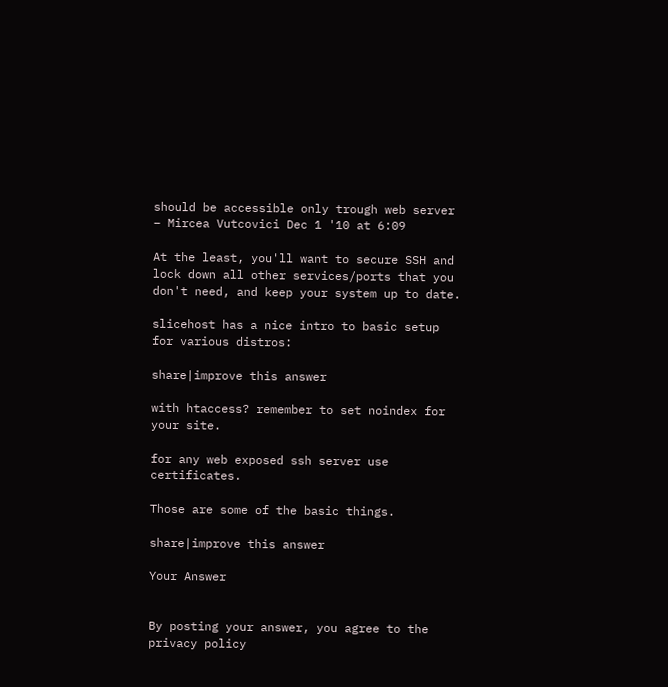should be accessible only trough web server – Mircea Vutcovici Dec 1 '10 at 6:09

At the least, you'll want to secure SSH and lock down all other services/ports that you don't need, and keep your system up to date.

slicehost has a nice intro to basic setup for various distros:

share|improve this answer

with htaccess? remember to set noindex for your site.

for any web exposed ssh server use certificates.

Those are some of the basic things.

share|improve this answer

Your Answer


By posting your answer, you agree to the privacy policy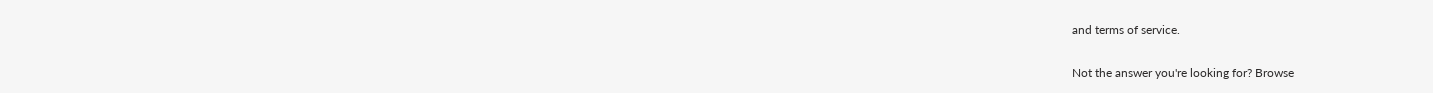and terms of service.

Not the answer you're looking for? Browse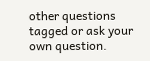other questions tagged or ask your own question.